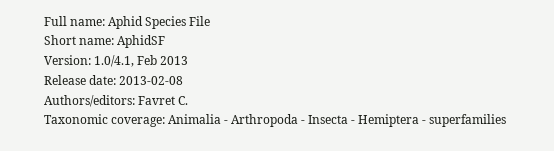Full name: Aphid Species File
Short name: AphidSF
Version: 1.0/4.1, Feb 2013
Release date: 2013-02-08
Authors/editors: Favret C.
Taxonomic coverage: Animalia - Arthropoda - Insecta - Hemiptera - superfamilies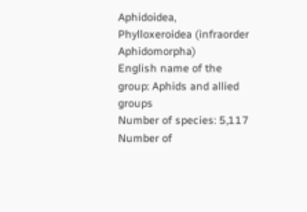Aphidoidea, Phylloxeroidea (infraorder Aphidomorpha)
English name of the group: Aphids and allied groups
Number of species: 5,117
Number of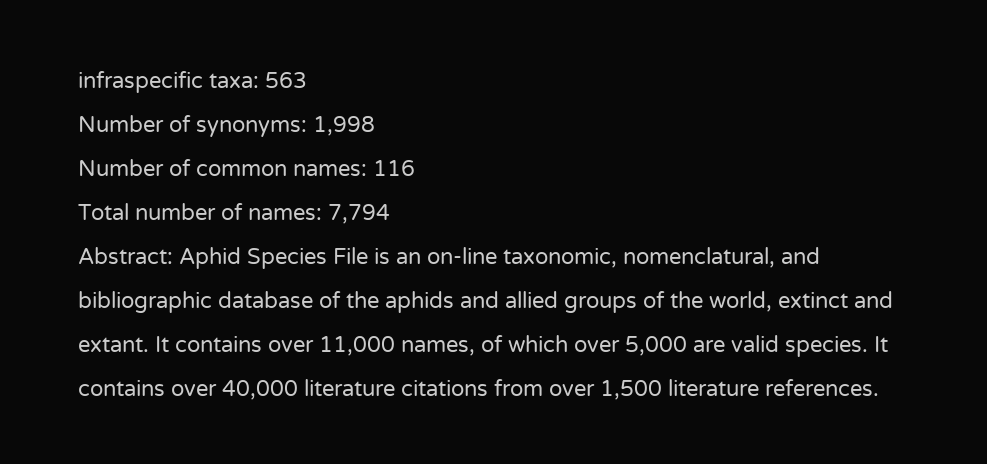infraspecific taxa: 563
Number of synonyms: 1,998
Number of common names: 116
Total number of names: 7,794
Abstract: Aphid Species File is an on-line taxonomic, nomenclatural, and bibliographic database of the aphids and allied groups of the world, extinct and extant. It contains over 11,000 names, of which over 5,000 are valid species. It contains over 40,000 literature citations from over 1,500 literature references.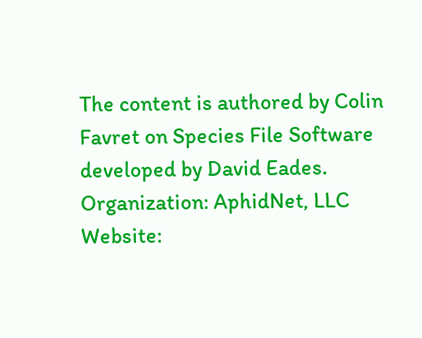The content is authored by Colin Favret on Species File Software developed by David Eades.
Organization: AphidNet, LLC
Website: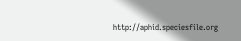http://aphid.speciesfile.org